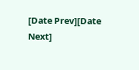[Date Prev][Date Next]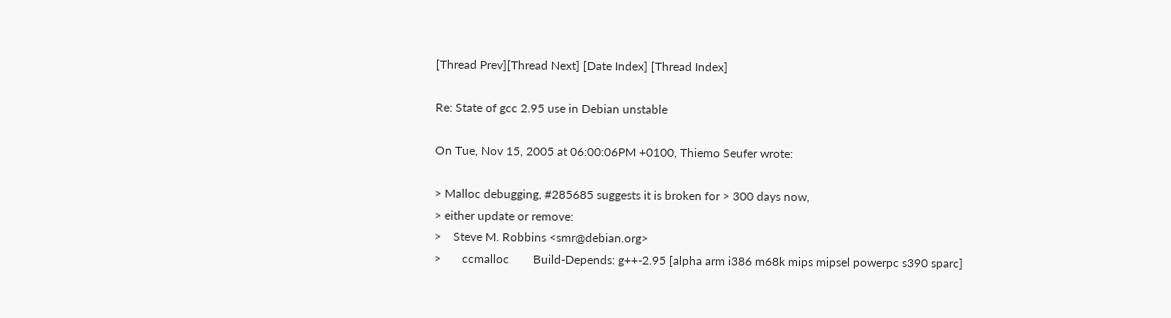[Thread Prev][Thread Next] [Date Index] [Thread Index]

Re: State of gcc 2.95 use in Debian unstable

On Tue, Nov 15, 2005 at 06:00:06PM +0100, Thiemo Seufer wrote:

> Malloc debugging, #285685 suggests it is broken for > 300 days now,
> either update or remove:
>    Steve M. Robbins <smr@debian.org>
>       ccmalloc        Build-Depends: g++-2.95 [alpha arm i386 m68k mips mipsel powerpc s390 sparc]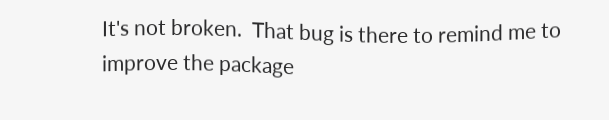It's not broken.  That bug is there to remind me to improve the package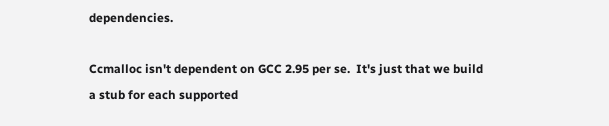dependencies.

Ccmalloc isn't dependent on GCC 2.95 per se.  It's just that we build
a stub for each supported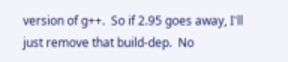version of g++.  So if 2.95 goes away, I'll
just remove that build-dep.  No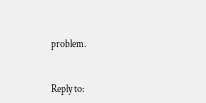problem.


Reply to: